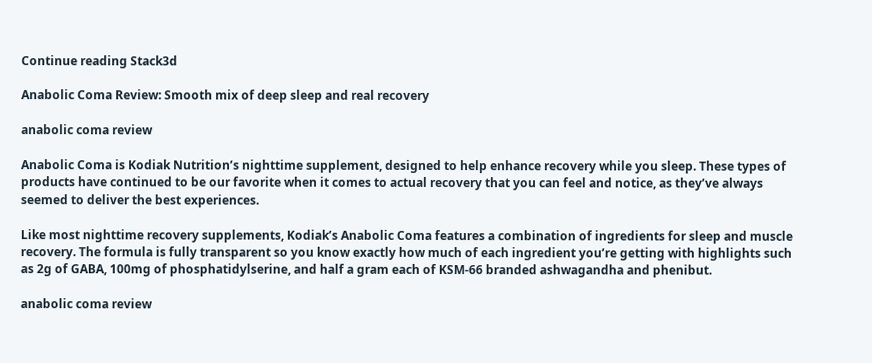Continue reading Stack3d

Anabolic Coma Review: Smooth mix of deep sleep and real recovery

anabolic coma review

Anabolic Coma is Kodiak Nutrition’s nighttime supplement, designed to help enhance recovery while you sleep. These types of products have continued to be our favorite when it comes to actual recovery that you can feel and notice, as they’ve always seemed to deliver the best experiences.

Like most nighttime recovery supplements, Kodiak’s Anabolic Coma features a combination of ingredients for sleep and muscle recovery. The formula is fully transparent so you know exactly how much of each ingredient you’re getting with highlights such as 2g of GABA, 100mg of phosphatidylserine, and half a gram each of KSM-66 branded ashwagandha and phenibut.

anabolic coma review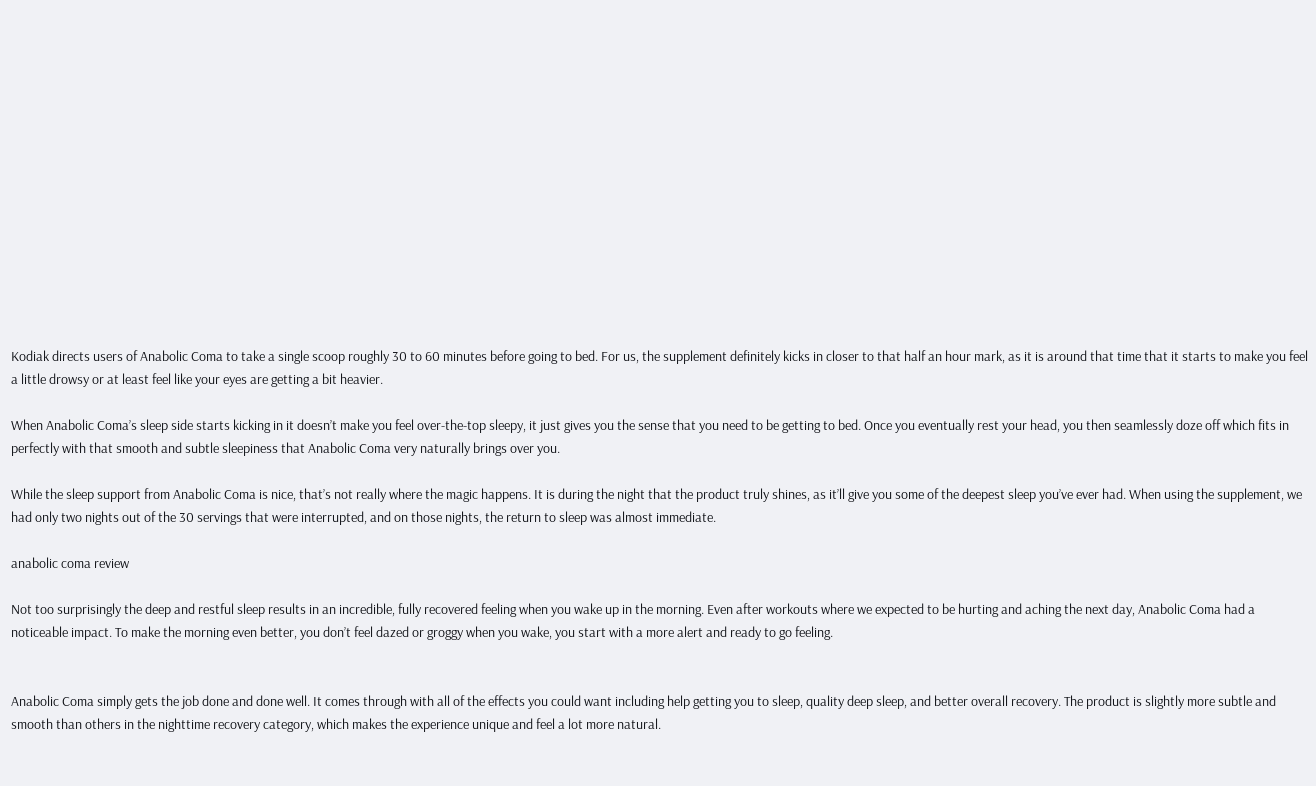Kodiak directs users of Anabolic Coma to take a single scoop roughly 30 to 60 minutes before going to bed. For us, the supplement definitely kicks in closer to that half an hour mark, as it is around that time that it starts to make you feel a little drowsy or at least feel like your eyes are getting a bit heavier.

When Anabolic Coma’s sleep side starts kicking in it doesn’t make you feel over-the-top sleepy, it just gives you the sense that you need to be getting to bed. Once you eventually rest your head, you then seamlessly doze off which fits in perfectly with that smooth and subtle sleepiness that Anabolic Coma very naturally brings over you.

While the sleep support from Anabolic Coma is nice, that’s not really where the magic happens. It is during the night that the product truly shines, as it’ll give you some of the deepest sleep you’ve ever had. When using the supplement, we had only two nights out of the 30 servings that were interrupted, and on those nights, the return to sleep was almost immediate.

anabolic coma review

Not too surprisingly the deep and restful sleep results in an incredible, fully recovered feeling when you wake up in the morning. Even after workouts where we expected to be hurting and aching the next day, Anabolic Coma had a noticeable impact. To make the morning even better, you don’t feel dazed or groggy when you wake, you start with a more alert and ready to go feeling.


Anabolic Coma simply gets the job done and done well. It comes through with all of the effects you could want including help getting you to sleep, quality deep sleep, and better overall recovery. The product is slightly more subtle and smooth than others in the nighttime recovery category, which makes the experience unique and feel a lot more natural.